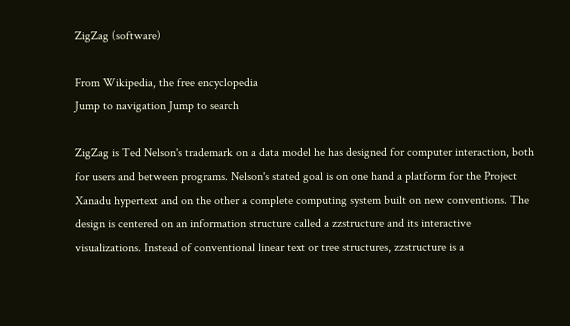ZigZag (software)

From Wikipedia, the free encyclopedia
Jump to navigation Jump to search

ZigZag is Ted Nelson's trademark on a data model he has designed for computer interaction, both for users and between programs. Nelson's stated goal is on one hand a platform for the Project Xanadu hypertext and on the other a complete computing system built on new conventions. The design is centered on an information structure called a zzstructure and its interactive visualizations. Instead of conventional linear text or tree structures, zzstructure is a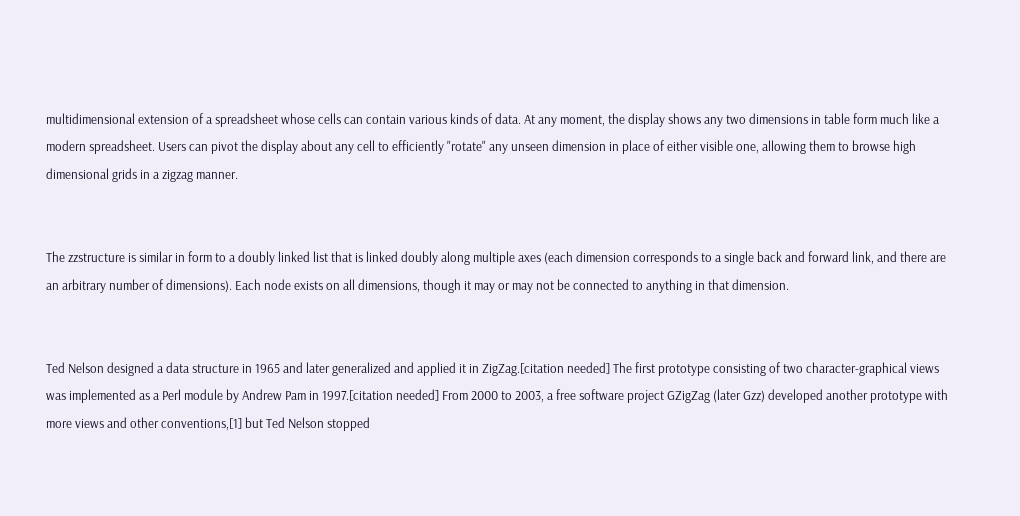multidimensional extension of a spreadsheet whose cells can contain various kinds of data. At any moment, the display shows any two dimensions in table form much like a modern spreadsheet. Users can pivot the display about any cell to efficiently "rotate" any unseen dimension in place of either visible one, allowing them to browse high dimensional grids in a zigzag manner.


The zzstructure is similar in form to a doubly linked list that is linked doubly along multiple axes (each dimension corresponds to a single back and forward link, and there are an arbitrary number of dimensions). Each node exists on all dimensions, though it may or may not be connected to anything in that dimension.


Ted Nelson designed a data structure in 1965 and later generalized and applied it in ZigZag.[citation needed] The first prototype consisting of two character-graphical views was implemented as a Perl module by Andrew Pam in 1997.[citation needed] From 2000 to 2003, a free software project GZigZag (later Gzz) developed another prototype with more views and other conventions,[1] but Ted Nelson stopped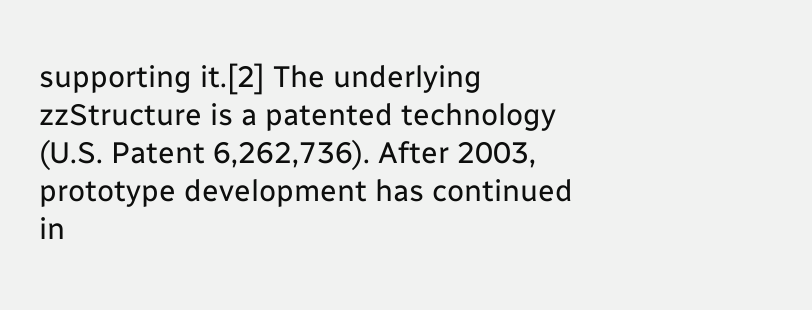supporting it.[2] The underlying zzStructure is a patented technology (U.S. Patent 6,262,736). After 2003, prototype development has continued in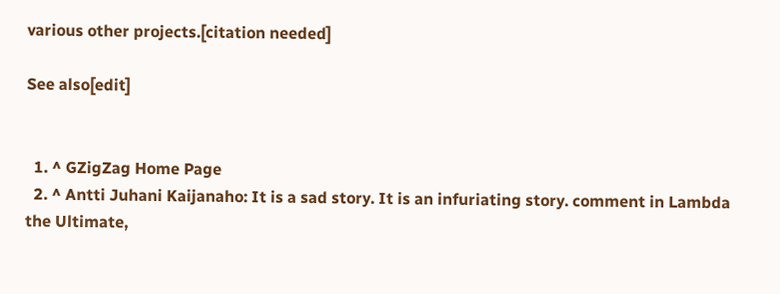various other projects.[citation needed]

See also[edit]


  1. ^ GZigZag Home Page
  2. ^ Antti Juhani Kaijanaho: It is a sad story. It is an infuriating story. comment in Lambda the Ultimate,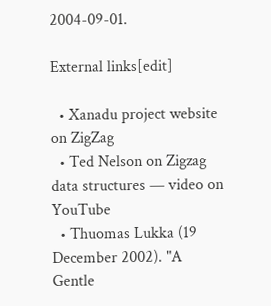2004-09-01.

External links[edit]

  • Xanadu project website on ZigZag
  • Ted Nelson on Zigzag data structures — video on YouTube
  • Thuomas Lukka (19 December 2002). "A Gentle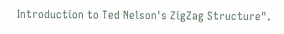Introduction to Ted Nelson's ZigZag Structure".